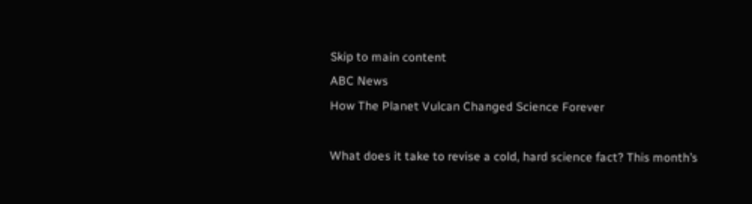Skip to main content
ABC News
How The Planet Vulcan Changed Science Forever

What does it take to revise a cold, hard science fact? This month’s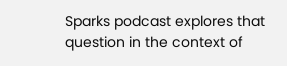Sparks podcast explores that question in the context of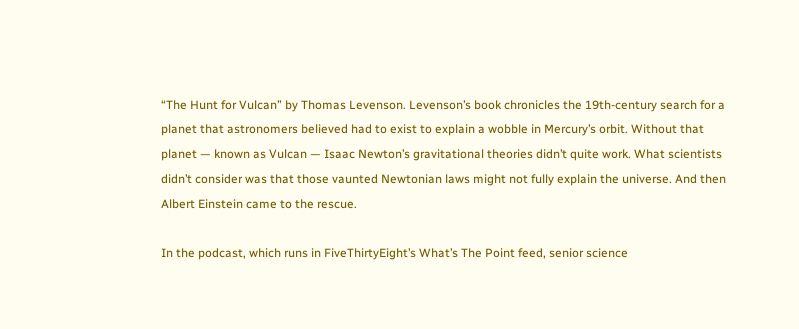“The Hunt for Vulcan” by Thomas Levenson. Levenson’s book chronicles the 19th-century search for a planet that astronomers believed had to exist to explain a wobble in Mercury’s orbit. Without that planet — known as Vulcan — Isaac Newton’s gravitational theories didn’t quite work. What scientists didn’t consider was that those vaunted Newtonian laws might not fully explain the universe. And then Albert Einstein came to the rescue.

In the podcast, which runs in FiveThirtyEight’s What’s The Point feed, senior science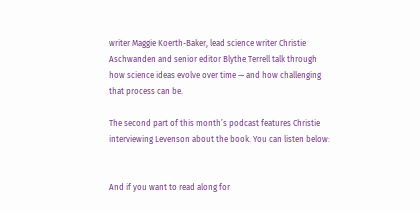writer Maggie Koerth-Baker, lead science writer Christie Aschwanden and senior editor Blythe Terrell talk through how science ideas evolve over time — and how challenging that process can be.

The second part of this month’s podcast features Christie interviewing Levenson about the book. You can listen below:


And if you want to read along for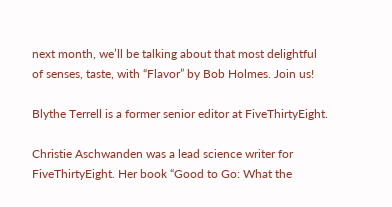next month, we’ll be talking about that most delightful of senses, taste, with “Flavor” by Bob Holmes. Join us!

Blythe Terrell is a former senior editor at FiveThirtyEight.

Christie Aschwanden was a lead science writer for FiveThirtyEight. Her book “Good to Go: What the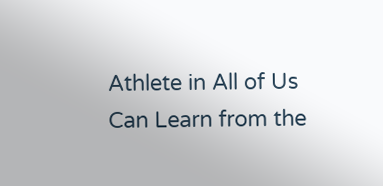Athlete in All of Us Can Learn from the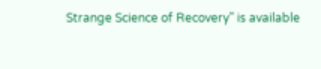Strange Science of Recovery” is available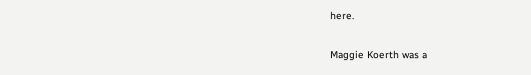here.

Maggie Koerth was a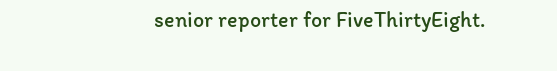senior reporter for FiveThirtyEight.